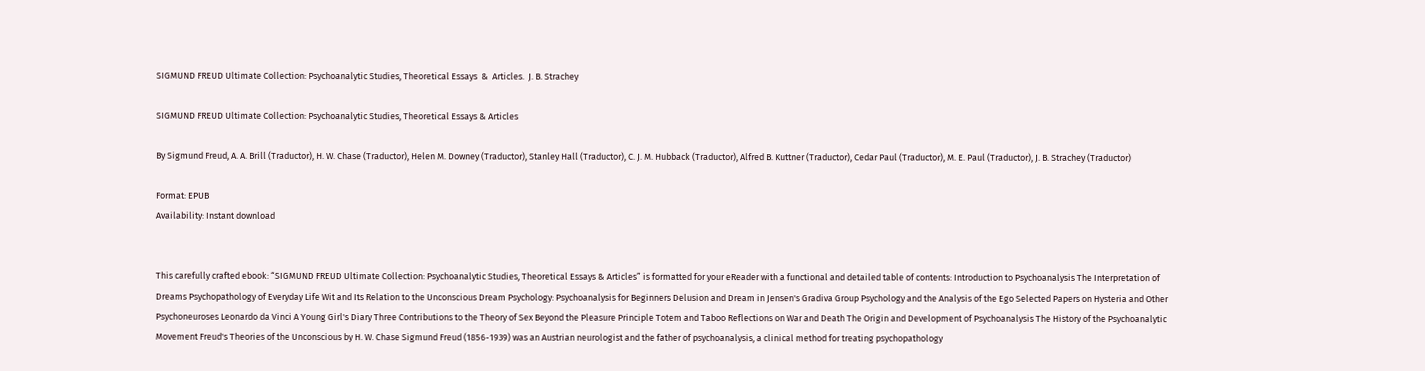SIGMUND FREUD Ultimate Collection: Psychoanalytic Studies, Theoretical Essays  &  Articles.  J. B. Strachey

SIGMUND FREUD Ultimate Collection: Psychoanalytic Studies, Theoretical Essays & Articles

By Sigmund Freud, A. A. Brill (Traductor), H. W. Chase (Traductor), Helen M. Downey (Traductor), Stanley Hall (Traductor), C. J. M. Hubback (Traductor), Alfred B. Kuttner (Traductor), Cedar Paul (Traductor), M. E. Paul (Traductor), J. B. Strachey (Traductor)

Format: EPUB
Availability: Instant download


This carefully crafted ebook: “SIGMUND FREUD Ultimate Collection: Psychoanalytic Studies, Theoretical Essays & Articles” is formatted for your eReader with a functional and detailed table of contents: Introduction to Psychoanalysis The Interpretation of Dreams Psychopathology of Everyday Life Wit and Its Relation to the Unconscious Dream Psychology: Psychoanalysis for Beginners Delusion and Dream in Jensen's Gradiva Group Psychology and the Analysis of the Ego Selected Papers on Hysteria and Other Psychoneuroses Leonardo da Vinci A Young Girl's Diary Three Contributions to the Theory of Sex Beyond the Pleasure Principle Totem and Taboo Reflections on War and Death The Origin and Development of Psychoanalysis The History of the Psychoanalytic Movement Freud's Theories of the Unconscious by H. W. Chase Sigmund Freud (1856-1939) was an Austrian neurologist and the father of psychoanalysis, a clinical method for treating psychopathology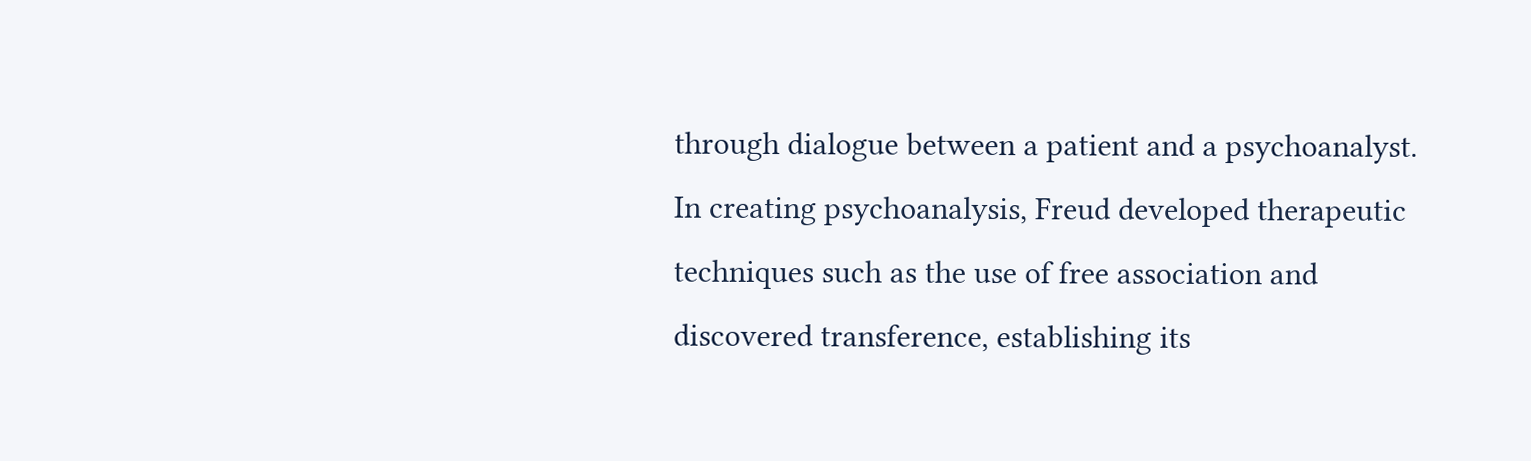through dialogue between a patient and a psychoanalyst. In creating psychoanalysis, Freud developed therapeutic techniques such as the use of free association and discovered transference, establishing its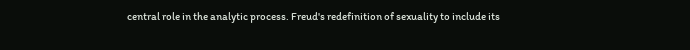central role in the analytic process. Freud's redefinition of sexuality to include its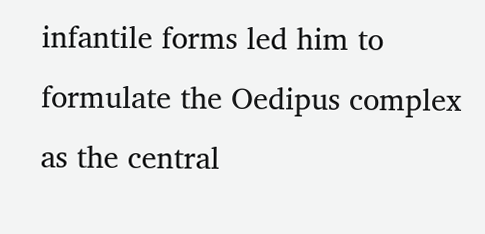infantile forms led him to formulate the Oedipus complex as the central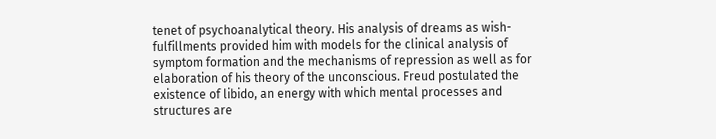tenet of psychoanalytical theory. His analysis of dreams as wish-fulfillments provided him with models for the clinical analysis of symptom formation and the mechanisms of repression as well as for elaboration of his theory of the unconscious. Freud postulated the existence of libido, an energy with which mental processes and structures are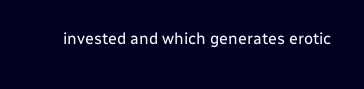invested and which generates erotic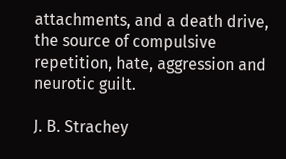attachments, and a death drive, the source of compulsive repetition, hate, aggression and neurotic guilt.

J. B. Strachey